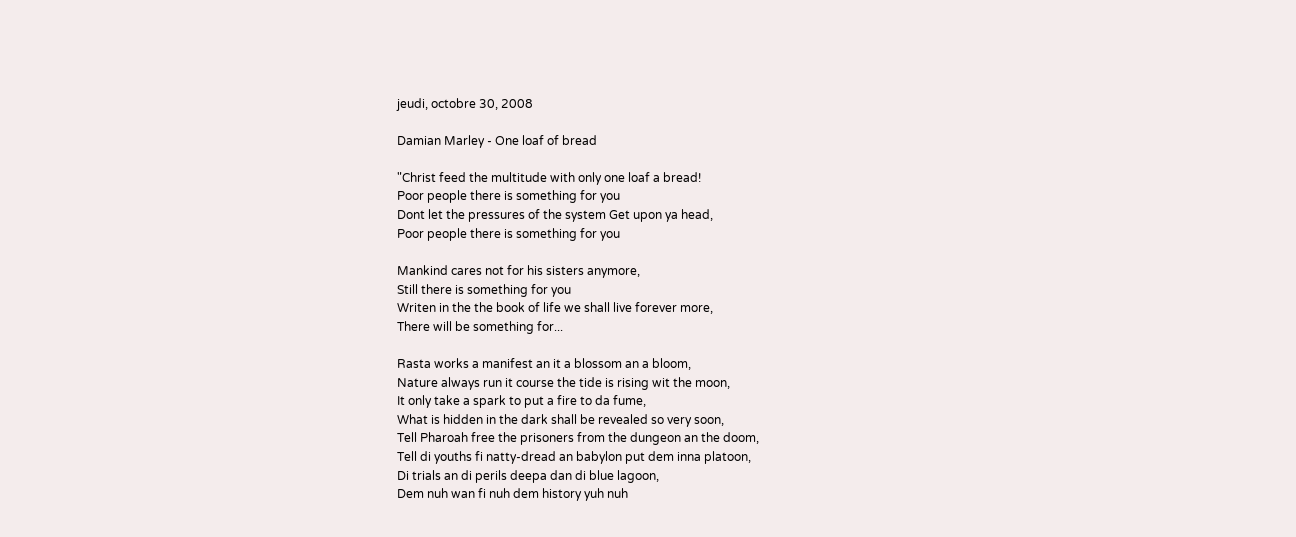jeudi, octobre 30, 2008

Damian Marley - One loaf of bread

"Christ feed the multitude with only one loaf a bread!
Poor people there is something for you
Dont let the pressures of the system Get upon ya head,
Poor people there is something for you

Mankind cares not for his sisters anymore,
Still there is something for you
Writen in the the book of life we shall live forever more,
There will be something for...

Rasta works a manifest an it a blossom an a bloom,
Nature always run it course the tide is rising wit the moon,
It only take a spark to put a fire to da fume,
What is hidden in the dark shall be revealed so very soon,
Tell Pharoah free the prisoners from the dungeon an the doom,
Tell di youths fi natty-dread an babylon put dem inna platoon,
Di trials an di perils deepa dan di blue lagoon,
Dem nuh wan fi nuh dem history yuh nuh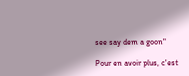see say dem a goon"

Pour en avoir plus, c'est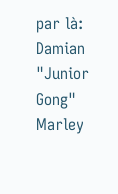par là: Damian "Junior Gong" Marley